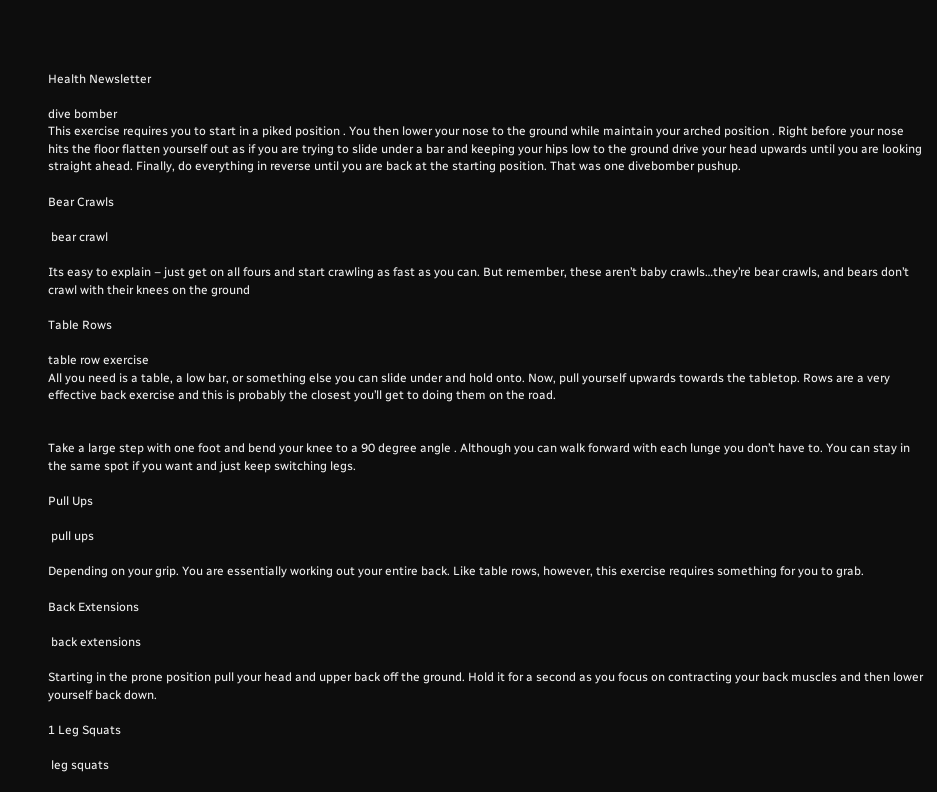Health Newsletter

dive bomber
This exercise requires you to start in a piked position . You then lower your nose to the ground while maintain your arched position . Right before your nose hits the floor flatten yourself out as if you are trying to slide under a bar and keeping your hips low to the ground drive your head upwards until you are looking straight ahead. Finally, do everything in reverse until you are back at the starting position. That was one divebomber pushup.

Bear Crawls

 bear crawl

Its easy to explain – just get on all fours and start crawling as fast as you can. But remember, these aren’t baby crawls…they’re bear crawls, and bears don’t crawl with their knees on the ground

Table Rows

table row exercise
All you need is a table, a low bar, or something else you can slide under and hold onto. Now, pull yourself upwards towards the tabletop. Rows are a very effective back exercise and this is probably the closest you’ll get to doing them on the road.


Take a large step with one foot and bend your knee to a 90 degree angle . Although you can walk forward with each lunge you don’t have to. You can stay in the same spot if you want and just keep switching legs.

Pull Ups

 pull ups

Depending on your grip. You are essentially working out your entire back. Like table rows, however, this exercise requires something for you to grab.

Back Extensions

 back extensions

Starting in the prone position pull your head and upper back off the ground. Hold it for a second as you focus on contracting your back muscles and then lower yourself back down.

1 Leg Squats

 leg squats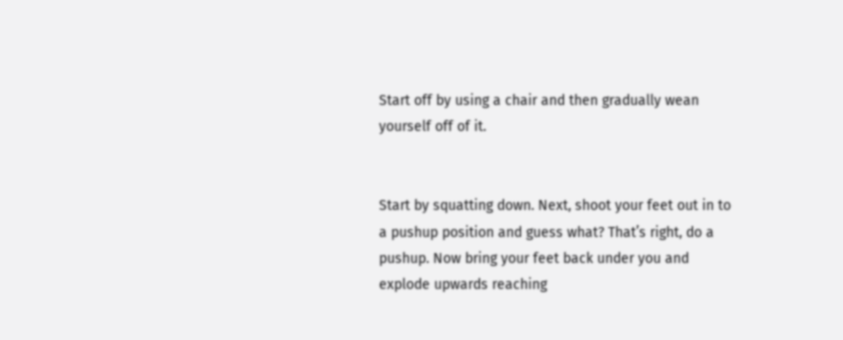Start off by using a chair and then gradually wean yourself off of it.


Start by squatting down. Next, shoot your feet out in to a pushup position and guess what? That’s right, do a pushup. Now bring your feet back under you and explode upwards reaching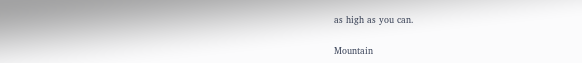as high as you can.

Mountain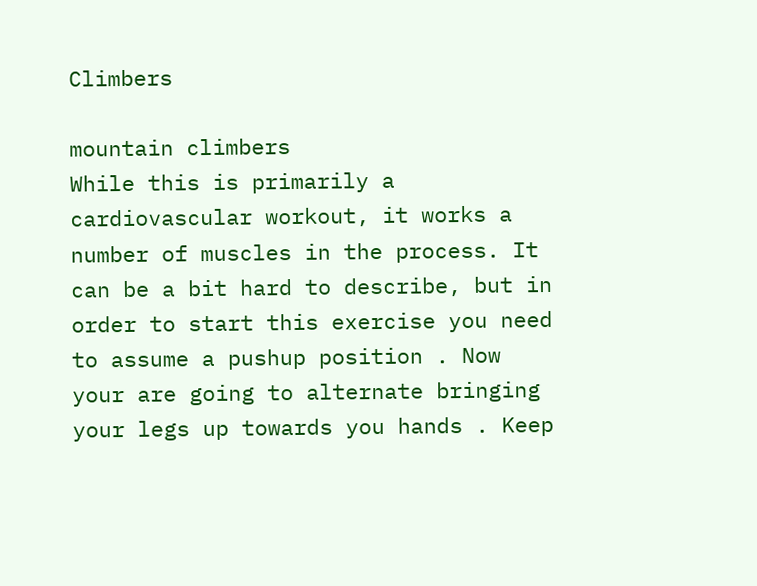Climbers

mountain climbers
While this is primarily a cardiovascular workout, it works a number of muscles in the process. It can be a bit hard to describe, but in order to start this exercise you need to assume a pushup position . Now your are going to alternate bringing your legs up towards you hands . Keep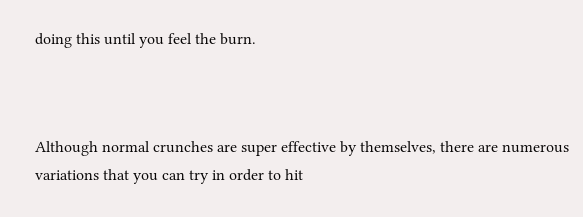doing this until you feel the burn.



Although normal crunches are super effective by themselves, there are numerous variations that you can try in order to hit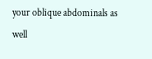your oblique abdominals as well